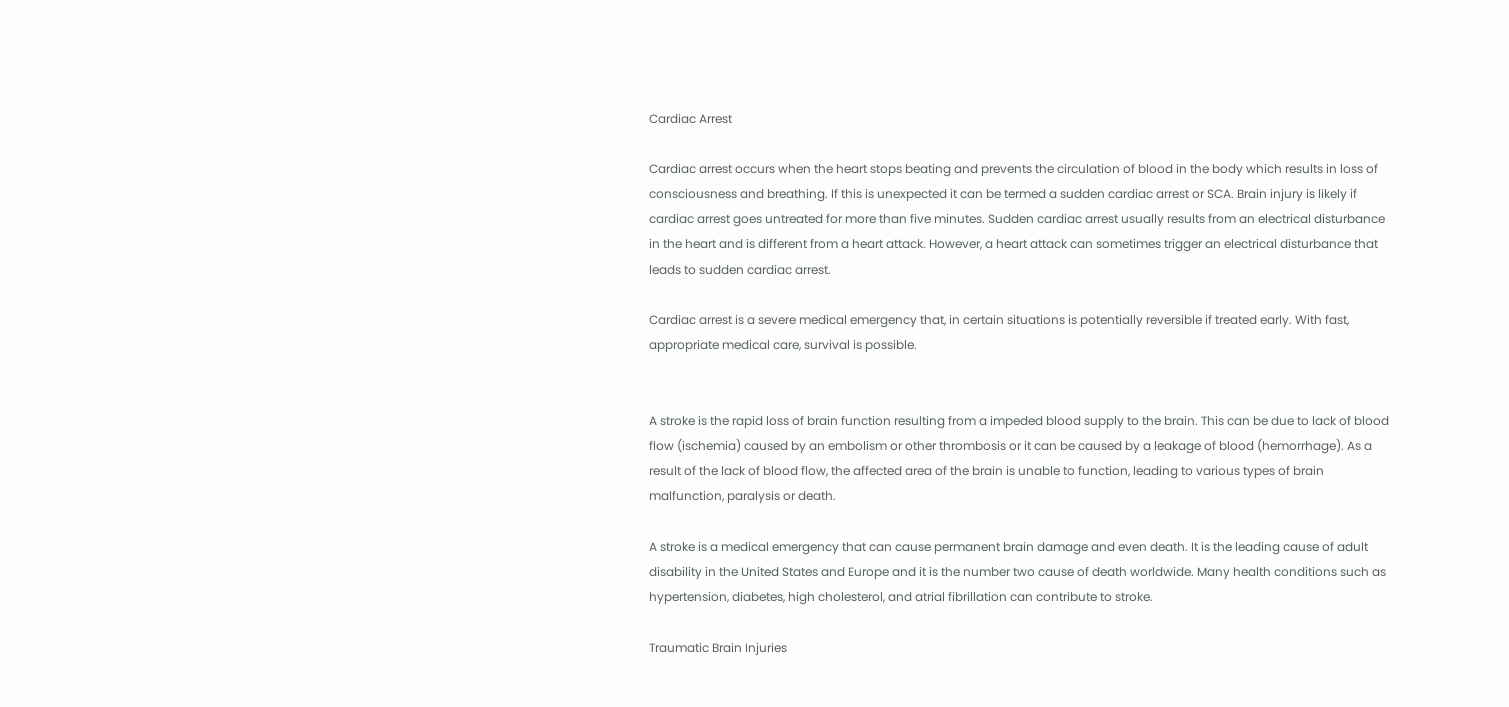Cardiac Arrest

Cardiac arrest occurs when the heart stops beating and prevents the circulation of blood in the body which results in loss of consciousness and breathing. If this is unexpected it can be termed a sudden cardiac arrest or SCA. Brain injury is likely if cardiac arrest goes untreated for more than five minutes. Sudden cardiac arrest usually results from an electrical disturbance in the heart and is different from a heart attack. However, a heart attack can sometimes trigger an electrical disturbance that leads to sudden cardiac arrest.

Cardiac arrest is a severe medical emergency that, in certain situations is potentially reversible if treated early. With fast, appropriate medical care, survival is possible.


A stroke is the rapid loss of brain function resulting from a impeded blood supply to the brain. This can be due to lack of blood flow (ischemia) caused by an embolism or other thrombosis or it can be caused by a leakage of blood (hemorrhage). As a result of the lack of blood flow, the affected area of the brain is unable to function, leading to various types of brain malfunction, paralysis or death.

A stroke is a medical emergency that can cause permanent brain damage and even death. It is the leading cause of adult disability in the United States and Europe and it is the number two cause of death worldwide. Many health conditions such as hypertension, diabetes, high cholesterol, and atrial fibrillation can contribute to stroke.

Traumatic Brain Injuries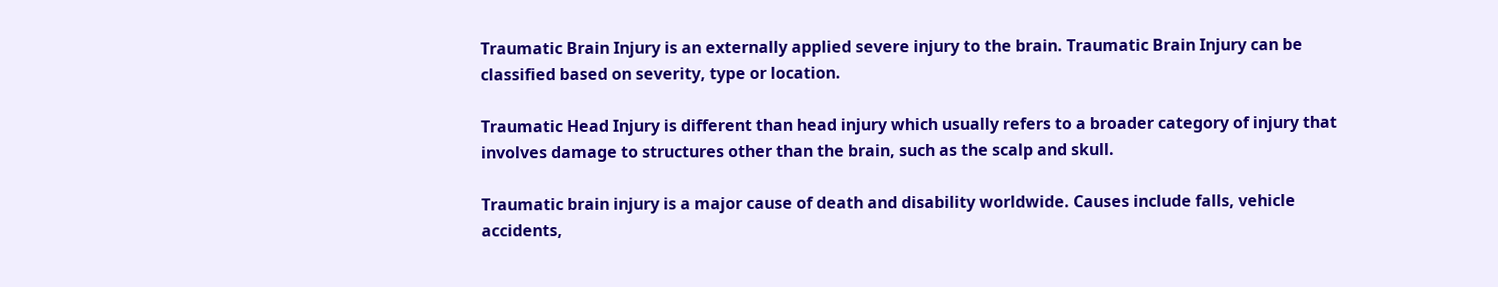Traumatic Brain Injury is an externally applied severe injury to the brain. Traumatic Brain Injury can be classified based on severity, type or location.

Traumatic Head Injury is different than head injury which usually refers to a broader category of injury that involves damage to structures other than the brain, such as the scalp and skull.

Traumatic brain injury is a major cause of death and disability worldwide. Causes include falls, vehicle accidents,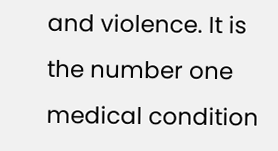and violence. It is the number one medical condition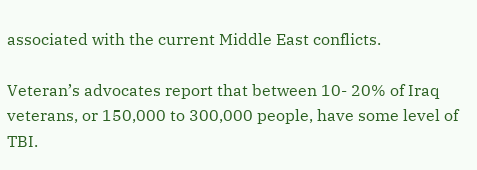associated with the current Middle East conflicts.

Veteran’s advocates report that between 10- 20% of Iraq veterans, or 150,000 to 300,000 people, have some level of TBI.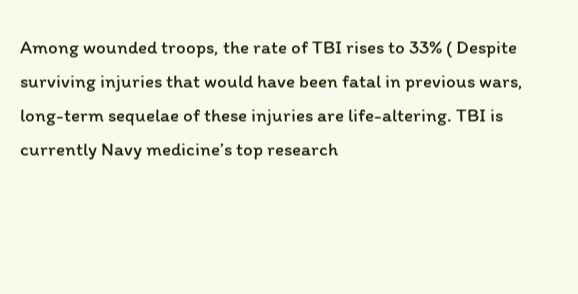Among wounded troops, the rate of TBI rises to 33% ( Despite surviving injuries that would have been fatal in previous wars, long-term sequelae of these injuries are life-altering. TBI is currently Navy medicine’s top research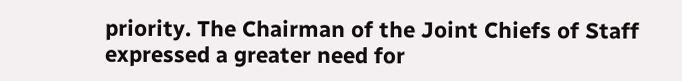priority. The Chairman of the Joint Chiefs of Staff expressed a greater need for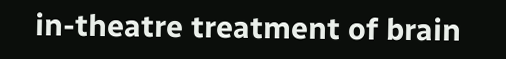in-theatre treatment of brain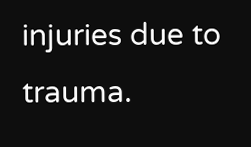injuries due to trauma.